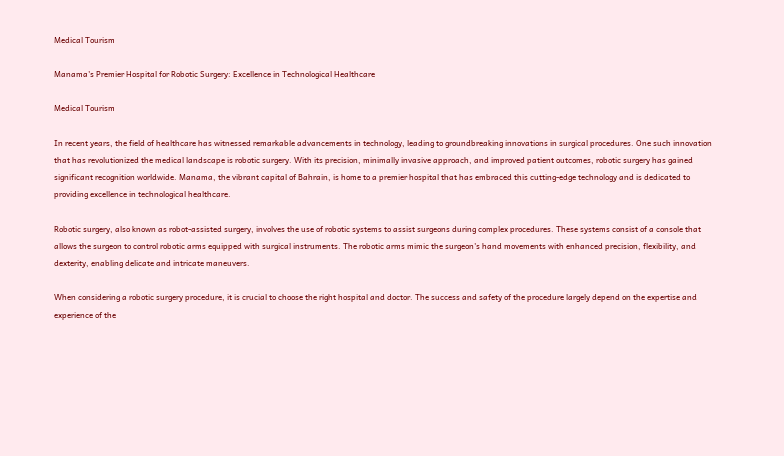Medical Tourism

Manama's Premier Hospital for Robotic Surgery: Excellence in Technological Healthcare

Medical Tourism

In recent years, the field of healthcare has witnessed remarkable advancements in technology, leading to groundbreaking innovations in surgical procedures. One such innovation that has revolutionized the medical landscape is robotic surgery. With its precision, minimally invasive approach, and improved patient outcomes, robotic surgery has gained significant recognition worldwide. Manama, the vibrant capital of Bahrain, is home to a premier hospital that has embraced this cutting-edge technology and is dedicated to providing excellence in technological healthcare.

Robotic surgery, also known as robot-assisted surgery, involves the use of robotic systems to assist surgeons during complex procedures. These systems consist of a console that allows the surgeon to control robotic arms equipped with surgical instruments. The robotic arms mimic the surgeon's hand movements with enhanced precision, flexibility, and dexterity, enabling delicate and intricate maneuvers.

When considering a robotic surgery procedure, it is crucial to choose the right hospital and doctor. The success and safety of the procedure largely depend on the expertise and experience of the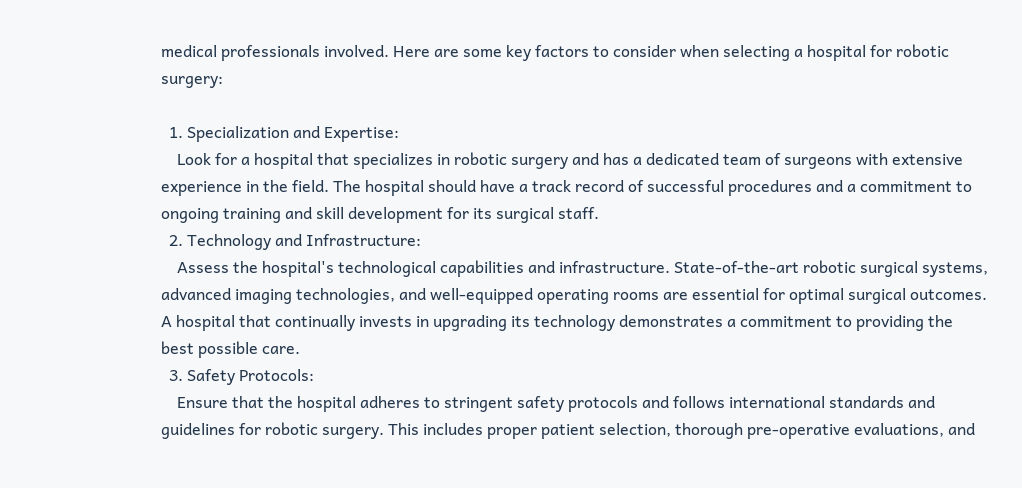medical professionals involved. Here are some key factors to consider when selecting a hospital for robotic surgery:

  1. Specialization and Expertise:
    Look for a hospital that specializes in robotic surgery and has a dedicated team of surgeons with extensive experience in the field. The hospital should have a track record of successful procedures and a commitment to ongoing training and skill development for its surgical staff.
  2. Technology and Infrastructure:
    Assess the hospital's technological capabilities and infrastructure. State-of-the-art robotic surgical systems, advanced imaging technologies, and well-equipped operating rooms are essential for optimal surgical outcomes. A hospital that continually invests in upgrading its technology demonstrates a commitment to providing the best possible care.
  3. Safety Protocols:
    Ensure that the hospital adheres to stringent safety protocols and follows international standards and guidelines for robotic surgery. This includes proper patient selection, thorough pre-operative evaluations, and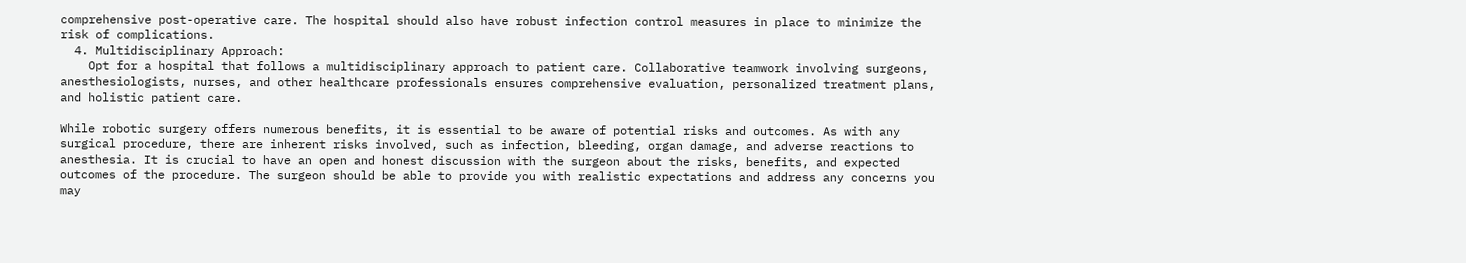comprehensive post-operative care. The hospital should also have robust infection control measures in place to minimize the risk of complications.
  4. Multidisciplinary Approach:
    Opt for a hospital that follows a multidisciplinary approach to patient care. Collaborative teamwork involving surgeons, anesthesiologists, nurses, and other healthcare professionals ensures comprehensive evaluation, personalized treatment plans, and holistic patient care.

While robotic surgery offers numerous benefits, it is essential to be aware of potential risks and outcomes. As with any surgical procedure, there are inherent risks involved, such as infection, bleeding, organ damage, and adverse reactions to anesthesia. It is crucial to have an open and honest discussion with the surgeon about the risks, benefits, and expected outcomes of the procedure. The surgeon should be able to provide you with realistic expectations and address any concerns you may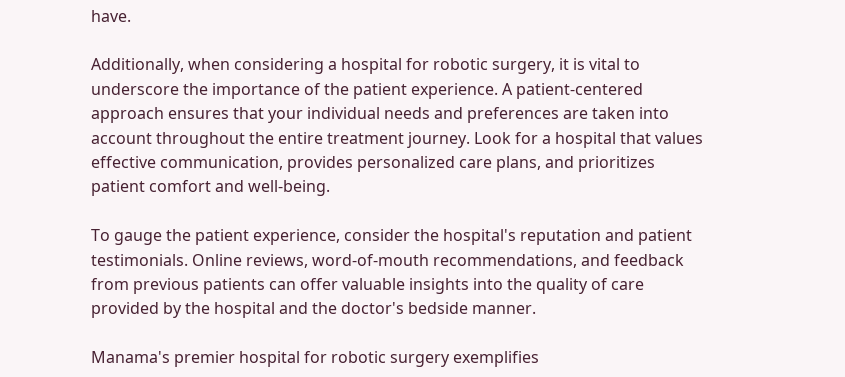have.

Additionally, when considering a hospital for robotic surgery, it is vital to underscore the importance of the patient experience. A patient-centered approach ensures that your individual needs and preferences are taken into account throughout the entire treatment journey. Look for a hospital that values effective communication, provides personalized care plans, and prioritizes patient comfort and well-being.

To gauge the patient experience, consider the hospital's reputation and patient testimonials. Online reviews, word-of-mouth recommendations, and feedback from previous patients can offer valuable insights into the quality of care provided by the hospital and the doctor's bedside manner.

Manama's premier hospital for robotic surgery exemplifies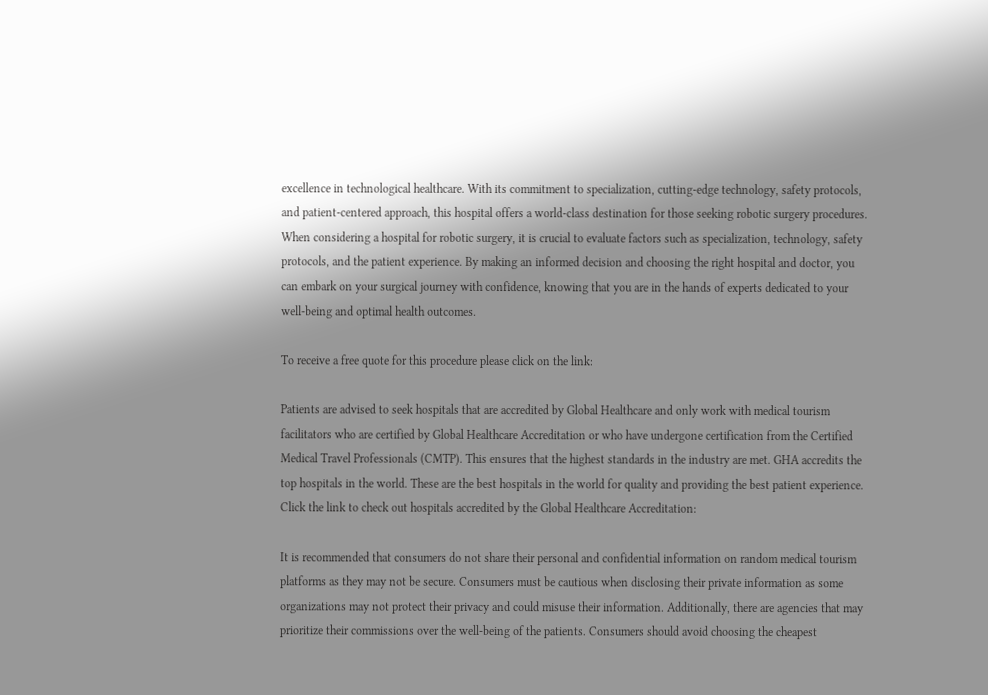excellence in technological healthcare. With its commitment to specialization, cutting-edge technology, safety protocols, and patient-centered approach, this hospital offers a world-class destination for those seeking robotic surgery procedures. When considering a hospital for robotic surgery, it is crucial to evaluate factors such as specialization, technology, safety protocols, and the patient experience. By making an informed decision and choosing the right hospital and doctor, you can embark on your surgical journey with confidence, knowing that you are in the hands of experts dedicated to your well-being and optimal health outcomes.

To receive a free quote for this procedure please click on the link:

Patients are advised to seek hospitals that are accredited by Global Healthcare and only work with medical tourism facilitators who are certified by Global Healthcare Accreditation or who have undergone certification from the Certified Medical Travel Professionals (CMTP). This ensures that the highest standards in the industry are met. GHA accredits the top hospitals in the world. These are the best hospitals in the world for quality and providing the best patient experience. Click the link to check out hospitals accredited by the Global Healthcare Accreditation:

It is recommended that consumers do not share their personal and confidential information on random medical tourism platforms as they may not be secure. Consumers must be cautious when disclosing their private information as some organizations may not protect their privacy and could misuse their information. Additionally, there are agencies that may prioritize their commissions over the well-being of the patients. Consumers should avoid choosing the cheapest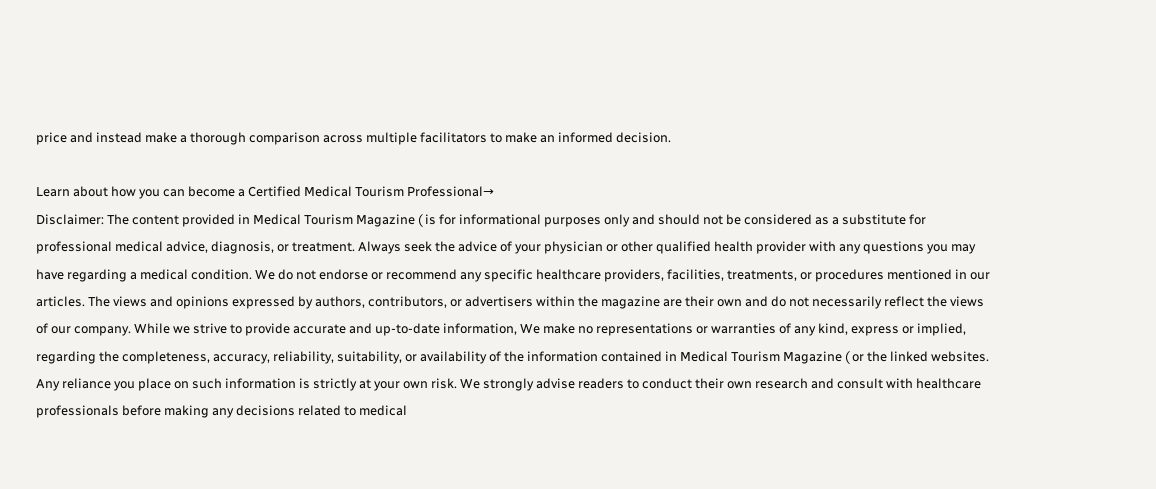price and instead make a thorough comparison across multiple facilitators to make an informed decision.

Learn about how you can become a Certified Medical Tourism Professional→
Disclaimer: The content provided in Medical Tourism Magazine ( is for informational purposes only and should not be considered as a substitute for professional medical advice, diagnosis, or treatment. Always seek the advice of your physician or other qualified health provider with any questions you may have regarding a medical condition. We do not endorse or recommend any specific healthcare providers, facilities, treatments, or procedures mentioned in our articles. The views and opinions expressed by authors, contributors, or advertisers within the magazine are their own and do not necessarily reflect the views of our company. While we strive to provide accurate and up-to-date information, We make no representations or warranties of any kind, express or implied, regarding the completeness, accuracy, reliability, suitability, or availability of the information contained in Medical Tourism Magazine ( or the linked websites. Any reliance you place on such information is strictly at your own risk. We strongly advise readers to conduct their own research and consult with healthcare professionals before making any decisions related to medical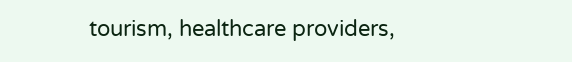tourism, healthcare providers,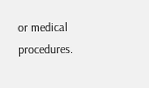or medical procedures.